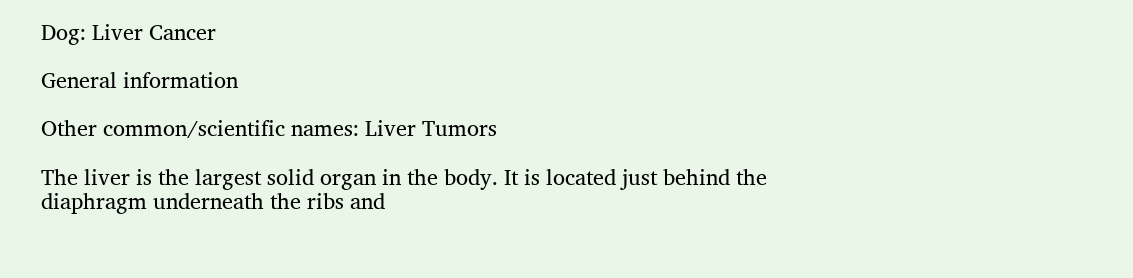Dog: Liver Cancer

General information

Other common/scientific names: Liver Tumors

The liver is the largest solid organ in the body. It is located just behind the diaphragm underneath the ribs and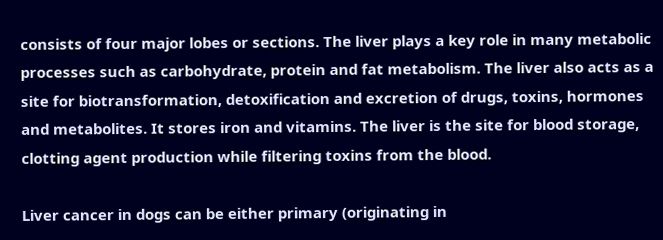consists of four major lobes or sections. The liver plays a key role in many metabolic processes such as carbohydrate, protein and fat metabolism. The liver also acts as a site for biotransformation, detoxification and excretion of drugs, toxins, hormones and metabolites. It stores iron and vitamins. The liver is the site for blood storage, clotting agent production while filtering toxins from the blood.

Liver cancer in dogs can be either primary (originating in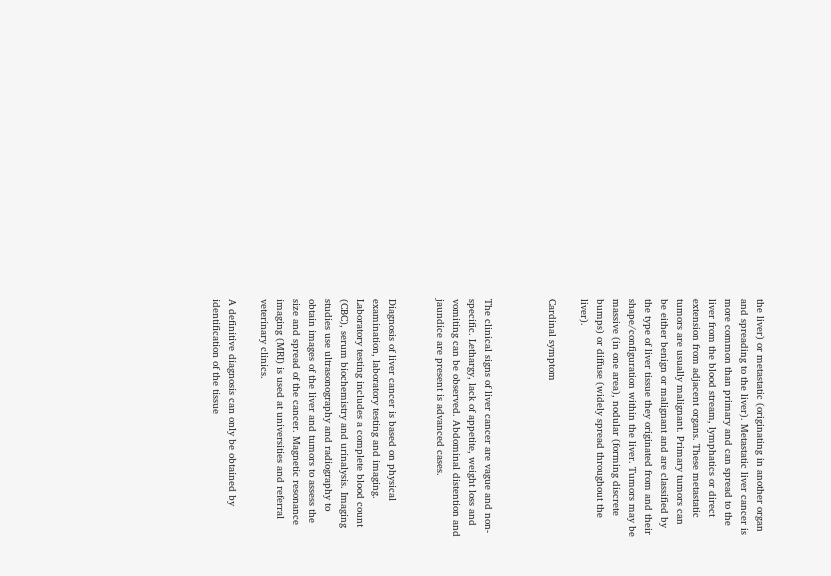the liver) or metastatic (originating in another organ and spreading to the liver). Metastatic liver cancer is more common than primary and can spread to the liver from the blood stream, lymphatics or direct extension from adjacent organs. These metastatic tumors are usually malignant. Primary tumors can be either benign or malignant and are classified by the type of liver tissue they originated from and their shape/configuration within the liver. Tumors may be massive (in one area), nodular (forming discrete bumps) or diffuse (widely spread throughout the liver).

Cardinal symptom



The clinical signs of liver cancer are vague and non-specific. Lethargy, lack of appetite, weight loss and vomiting can be observed. Abdominal distention and jaundice are present is advanced cases.


Diagnosis of liver cancer is based on physical examination, laboratory testing and imaging. Laboratory testing includes a complete blood count (CBC), serum biochemistry and urinalysis. Imaging studies use ultrasonography and radiography to obtain images of the liver and tumors to assess the size and spread of the cancer. Magnetic resonance imaging (MRI) is used at universities and referral veterinary clinics.

A definitive diagnosis can only be obtained by identification of the tissue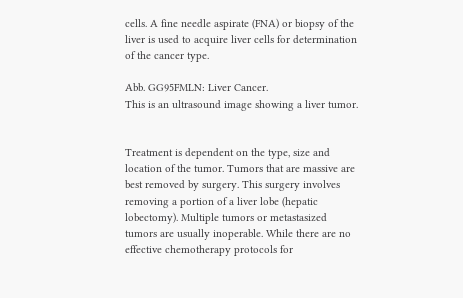cells. A fine needle aspirate (FNA) or biopsy of the liver is used to acquire liver cells for determination of the cancer type.

Abb. GG95FMLN: Liver Cancer.
This is an ultrasound image showing a liver tumor.


Treatment is dependent on the type, size and location of the tumor. Tumors that are massive are best removed by surgery. This surgery involves removing a portion of a liver lobe (hepatic lobectomy). Multiple tumors or metastasized tumors are usually inoperable. While there are no effective chemotherapy protocols for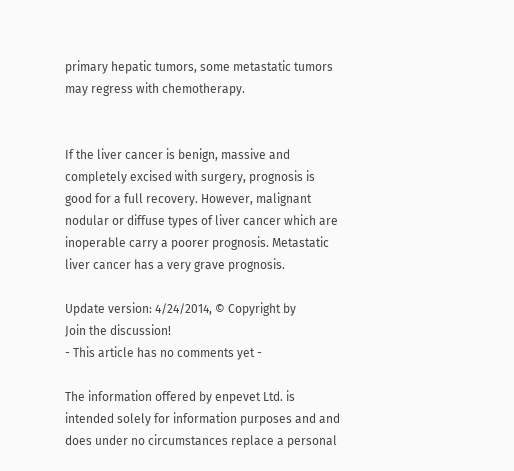primary hepatic tumors, some metastatic tumors may regress with chemotherapy.


If the liver cancer is benign, massive and completely excised with surgery, prognosis is good for a full recovery. However, malignant nodular or diffuse types of liver cancer which are inoperable carry a poorer prognosis. Metastatic liver cancer has a very grave prognosis.

Update version: 4/24/2014, © Copyright by
Join the discussion!
- This article has no comments yet -

The information offered by enpevet Ltd. is intended solely for information purposes and and does under no circumstances replace a personal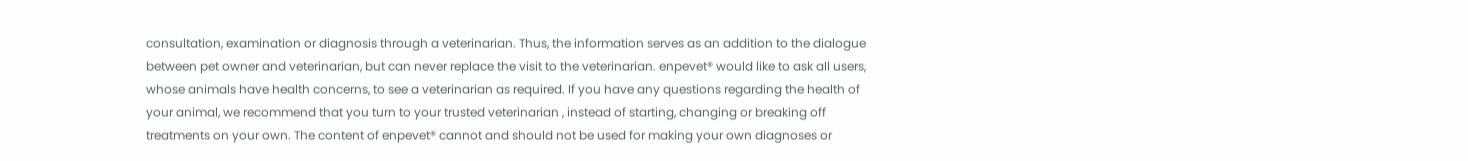consultation, examination or diagnosis through a veterinarian. Thus, the information serves as an addition to the dialogue between pet owner and veterinarian, but can never replace the visit to the veterinarian. enpevet® would like to ask all users, whose animals have health concerns, to see a veterinarian as required. If you have any questions regarding the health of your animal, we recommend that you turn to your trusted veterinarian , instead of starting, changing or breaking off treatments on your own. The content of enpevet® cannot and should not be used for making your own diagnoses or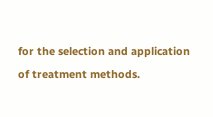for the selection and application of treatment methods.